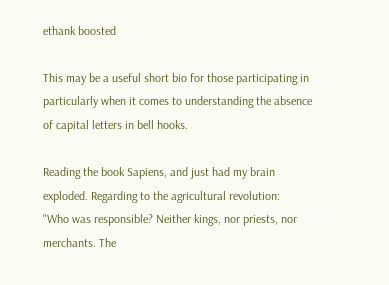ethank boosted

This may be a useful short bio for those participating in particularly when it comes to understanding the absence of capital letters in bell hooks.

Reading the book Sapiens, and just had my brain exploded. Regarding to the agricultural revolution:
"Who was responsible? Neither kings, nor priests, nor merchants. The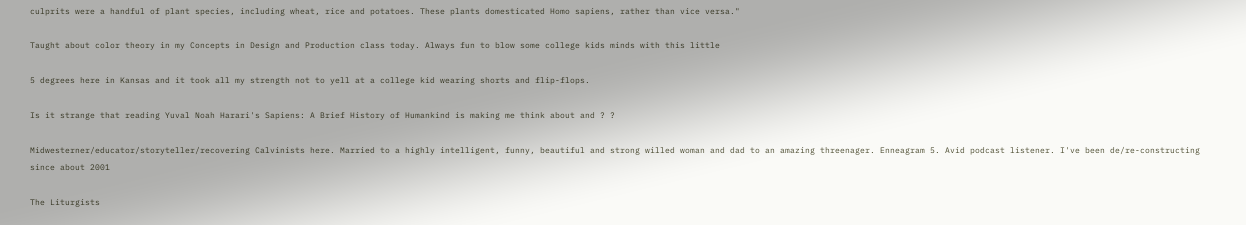culprits were a handful of plant species, including wheat, rice and potatoes. These plants domesticated Homo sapiens, rather than vice versa."

Taught about color theory in my Concepts in Design and Production class today. Always fun to blow some college kids minds with this little

5 degrees here in Kansas and it took all my strength not to yell at a college kid wearing shorts and flip-flops.

Is it strange that reading Yuval Noah Harari's Sapiens: A Brief History of Humankind is making me think about and ? ?

Midwesterner/educator/storyteller/recovering Calvinists here. Married to a highly intelligent, funny, beautiful and strong willed woman and dad to an amazing threenager. Enneagram 5. Avid podcast listener. I've been de/re-constructing since about 2001

The Liturgists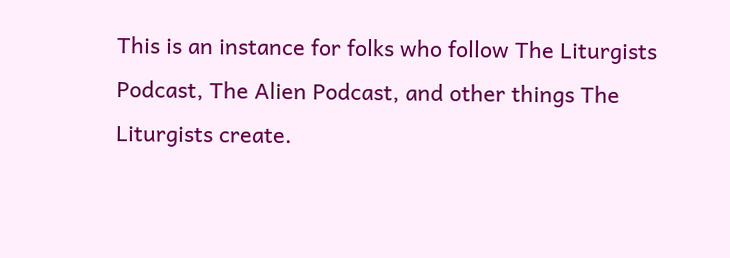This is an instance for folks who follow The Liturgists Podcast, The Alien Podcast, and other things The Liturgists create.